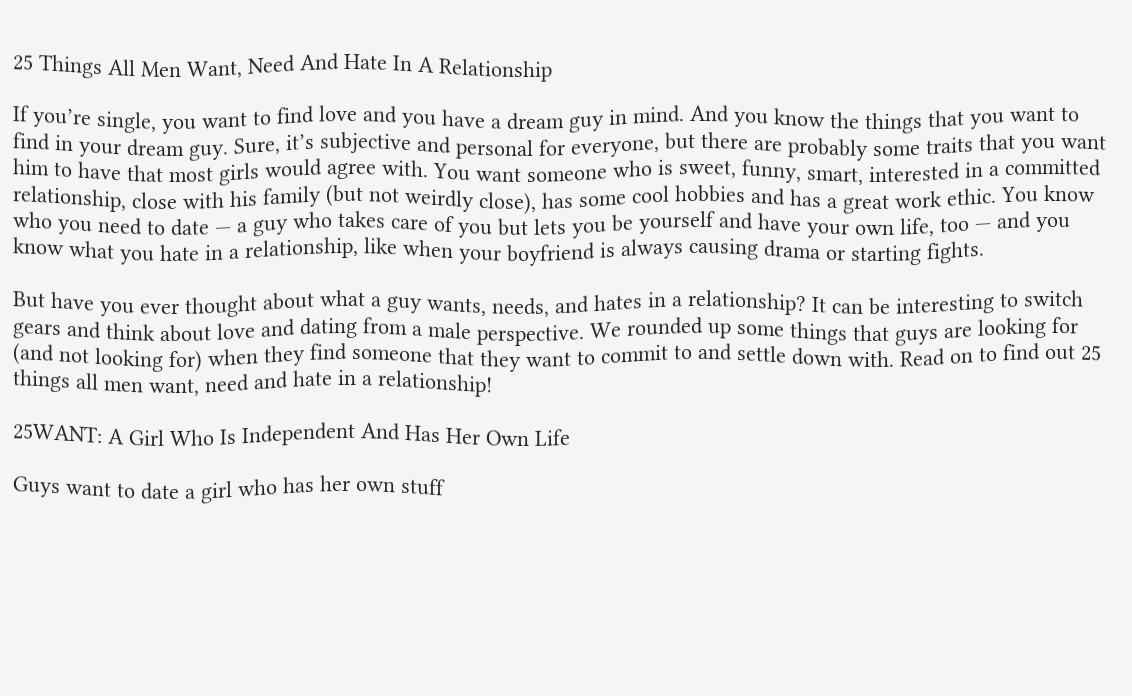25 Things All Men Want, Need And Hate In A Relationship

If you’re single, you want to find love and you have a dream guy in mind. And you know the things that you want to find in your dream guy. Sure, it’s subjective and personal for everyone, but there are probably some traits that you want him to have that most girls would agree with. You want someone who is sweet, funny, smart, interested in a committed relationship, close with his family (but not weirdly close), has some cool hobbies and has a great work ethic. You know who you need to date — a guy who takes care of you but lets you be yourself and have your own life, too — and you know what you hate in a relationship, like when your boyfriend is always causing drama or starting fights.

But have you ever thought about what a guy wants, needs, and hates in a relationship? It can be interesting to switch gears and think about love and dating from a male perspective. We rounded up some things that guys are looking for (and not looking for) when they find someone that they want to commit to and settle down with. Read on to find out 25 things all men want, need and hate in a relationship!

25WANT: A Girl Who Is Independent And Has Her Own Life

Guys want to date a girl who has her own stuff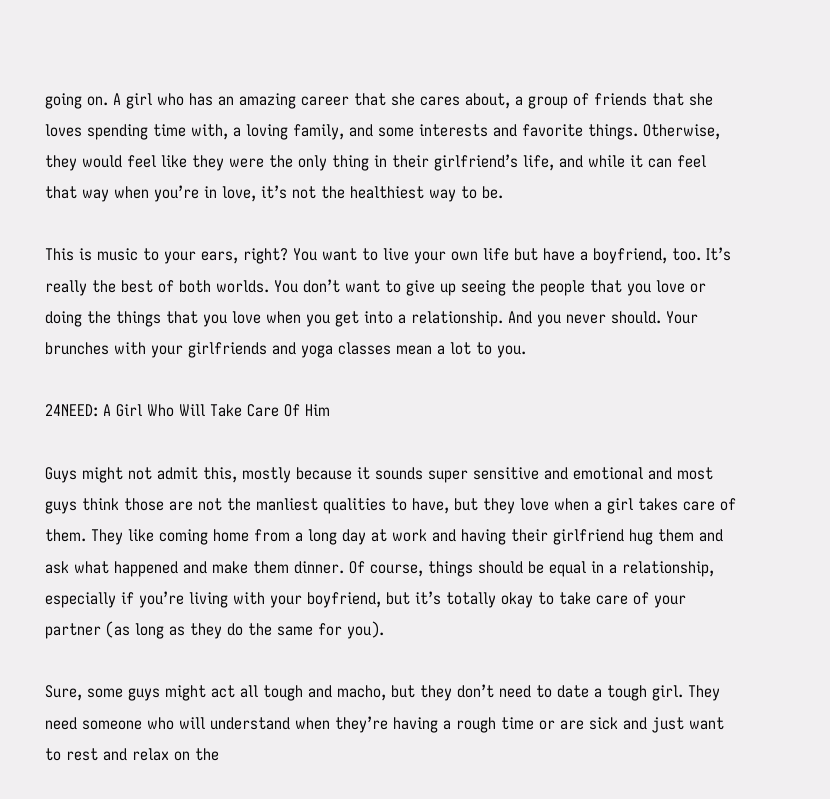going on. A girl who has an amazing career that she cares about, a group of friends that she loves spending time with, a loving family, and some interests and favorite things. Otherwise, they would feel like they were the only thing in their girlfriend’s life, and while it can feel that way when you’re in love, it’s not the healthiest way to be.

This is music to your ears, right? You want to live your own life but have a boyfriend, too. It’s really the best of both worlds. You don’t want to give up seeing the people that you love or doing the things that you love when you get into a relationship. And you never should. Your brunches with your girlfriends and yoga classes mean a lot to you.

24NEED: A Girl Who Will Take Care Of Him

Guys might not admit this, mostly because it sounds super sensitive and emotional and most guys think those are not the manliest qualities to have, but they love when a girl takes care of them. They like coming home from a long day at work and having their girlfriend hug them and ask what happened and make them dinner. Of course, things should be equal in a relationship, especially if you’re living with your boyfriend, but it’s totally okay to take care of your partner (as long as they do the same for you).

Sure, some guys might act all tough and macho, but they don’t need to date a tough girl. They need someone who will understand when they’re having a rough time or are sick and just want to rest and relax on the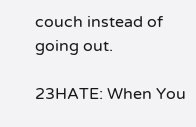couch instead of going out.

23HATE: When You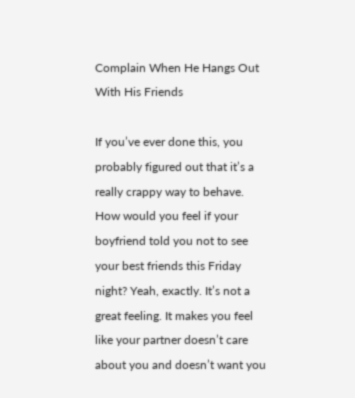Complain When He Hangs Out With His Friends

If you’ve ever done this, you probably figured out that it’s a really crappy way to behave. How would you feel if your boyfriend told you not to see your best friends this Friday night? Yeah, exactly. It’s not a great feeling. It makes you feel like your partner doesn’t care about you and doesn’t want you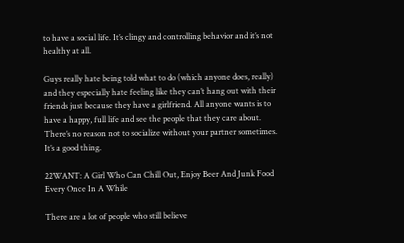to have a social life. It’s clingy and controlling behavior and it’s not healthy at all.

Guys really hate being told what to do (which anyone does, really) and they especially hate feeling like they can’t hang out with their friends just because they have a girlfriend. All anyone wants is to have a happy, full life and see the people that they care about. There’s no reason not to socialize without your partner sometimes. It’s a good thing.

22WANT: A Girl Who Can Chill Out, Enjoy Beer And Junk Food Every Once In A While

There are a lot of people who still believe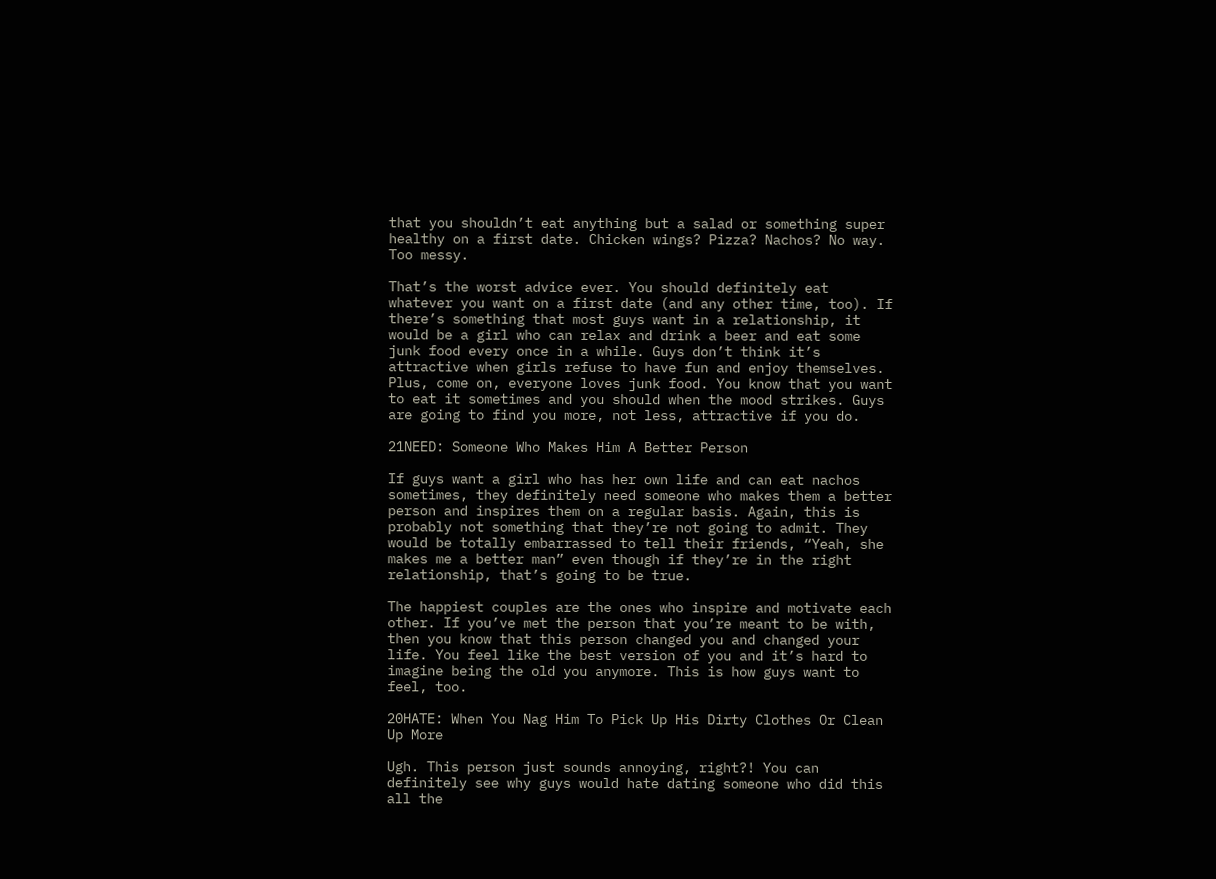that you shouldn’t eat anything but a salad or something super healthy on a first date. Chicken wings? Pizza? Nachos? No way. Too messy.

That’s the worst advice ever. You should definitely eat whatever you want on a first date (and any other time, too). If there’s something that most guys want in a relationship, it would be a girl who can relax and drink a beer and eat some junk food every once in a while. Guys don’t think it’s attractive when girls refuse to have fun and enjoy themselves. Plus, come on, everyone loves junk food. You know that you want to eat it sometimes and you should when the mood strikes. Guys are going to find you more, not less, attractive if you do.

21NEED: Someone Who Makes Him A Better Person

If guys want a girl who has her own life and can eat nachos sometimes, they definitely need someone who makes them a better person and inspires them on a regular basis. Again, this is probably not something that they’re not going to admit. They would be totally embarrassed to tell their friends, “Yeah, she makes me a better man” even though if they’re in the right relationship, that’s going to be true.

The happiest couples are the ones who inspire and motivate each other. If you’ve met the person that you’re meant to be with, then you know that this person changed you and changed your life. You feel like the best version of you and it’s hard to imagine being the old you anymore. This is how guys want to feel, too.

20HATE: When You Nag Him To Pick Up His Dirty Clothes Or Clean Up More

Ugh. This person just sounds annoying, right?! You can definitely see why guys would hate dating someone who did this all the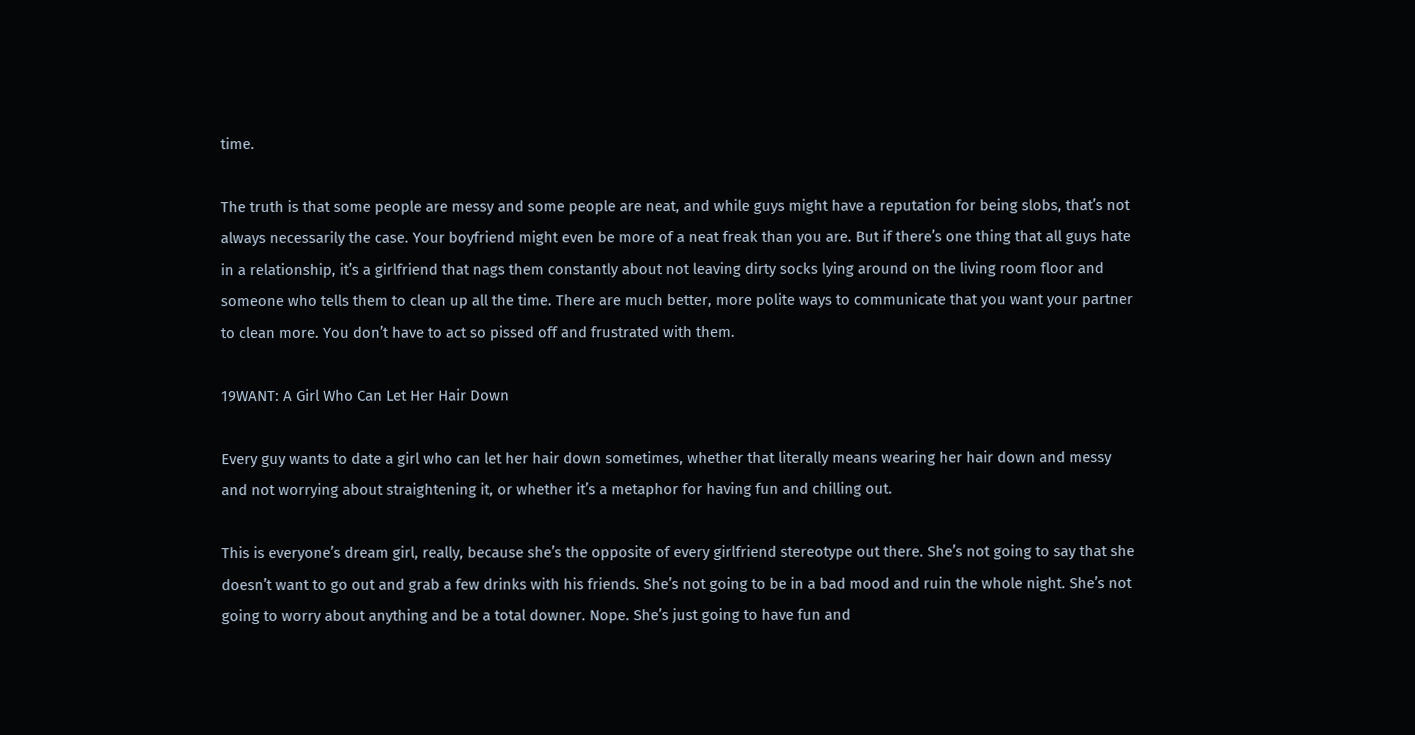time.

The truth is that some people are messy and some people are neat, and while guys might have a reputation for being slobs, that’s not always necessarily the case. Your boyfriend might even be more of a neat freak than you are. But if there’s one thing that all guys hate in a relationship, it’s a girlfriend that nags them constantly about not leaving dirty socks lying around on the living room floor and someone who tells them to clean up all the time. There are much better, more polite ways to communicate that you want your partner to clean more. You don’t have to act so pissed off and frustrated with them.

19WANT: A Girl Who Can Let Her Hair Down

Every guy wants to date a girl who can let her hair down sometimes, whether that literally means wearing her hair down and messy and not worrying about straightening it, or whether it’s a metaphor for having fun and chilling out.

This is everyone’s dream girl, really, because she’s the opposite of every girlfriend stereotype out there. She’s not going to say that she doesn’t want to go out and grab a few drinks with his friends. She’s not going to be in a bad mood and ruin the whole night. She’s not going to worry about anything and be a total downer. Nope. She’s just going to have fun and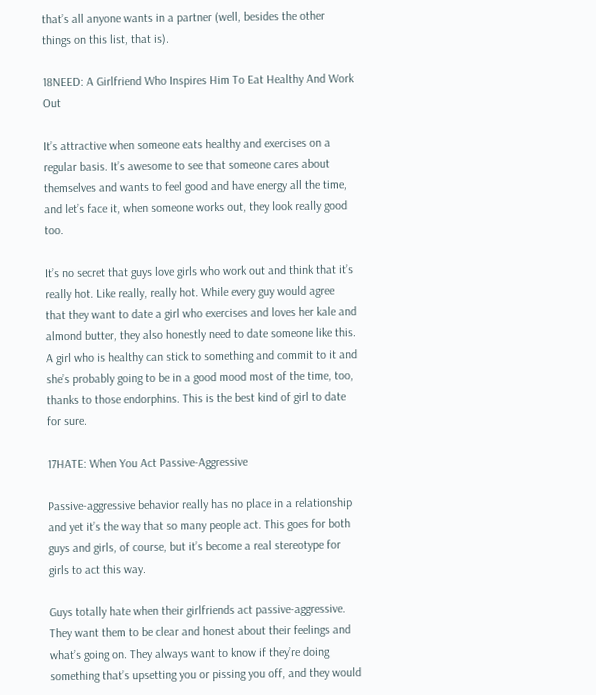that’s all anyone wants in a partner (well, besides the other things on this list, that is).

18NEED: A Girlfriend Who Inspires Him To Eat Healthy And Work Out

It’s attractive when someone eats healthy and exercises on a regular basis. It’s awesome to see that someone cares about themselves and wants to feel good and have energy all the time, and let’s face it, when someone works out, they look really good too.

It’s no secret that guys love girls who work out and think that it’s really hot. Like really, really hot. While every guy would agree that they want to date a girl who exercises and loves her kale and almond butter, they also honestly need to date someone like this. A girl who is healthy can stick to something and commit to it and she’s probably going to be in a good mood most of the time, too, thanks to those endorphins. This is the best kind of girl to date for sure.

17HATE: When You Act Passive-Aggressive

Passive-aggressive behavior really has no place in a relationship and yet it’s the way that so many people act. This goes for both guys and girls, of course, but it’s become a real stereotype for girls to act this way.

Guys totally hate when their girlfriends act passive-aggressive. They want them to be clear and honest about their feelings and what’s going on. They always want to know if they’re doing something that’s upsetting you or pissing you off, and they would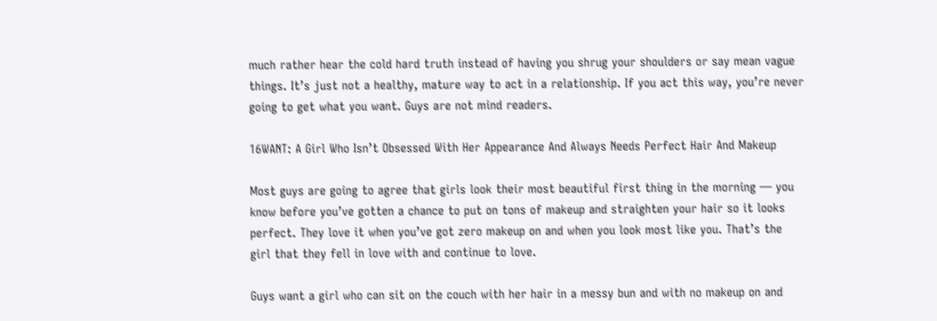much rather hear the cold hard truth instead of having you shrug your shoulders or say mean vague things. It’s just not a healthy, mature way to act in a relationship. If you act this way, you’re never going to get what you want. Guys are not mind readers.

16WANT: A Girl Who Isn’t Obsessed With Her Appearance And Always Needs Perfect Hair And Makeup

Most guys are going to agree that girls look their most beautiful first thing in the morning — you know before you’ve gotten a chance to put on tons of makeup and straighten your hair so it looks perfect. They love it when you’ve got zero makeup on and when you look most like you. That’s the girl that they fell in love with and continue to love.

Guys want a girl who can sit on the couch with her hair in a messy bun and with no makeup on and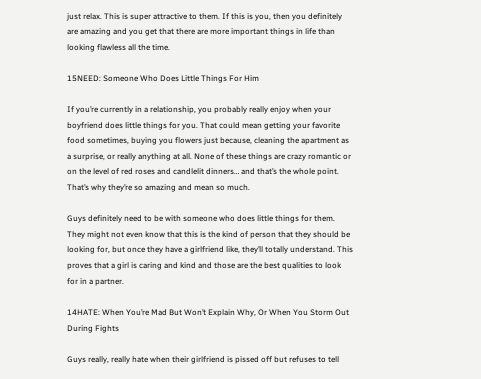just relax. This is super attractive to them. If this is you, then you definitely are amazing and you get that there are more important things in life than looking flawless all the time.

15NEED: Someone Who Does Little Things For Him

If you’re currently in a relationship, you probably really enjoy when your boyfriend does little things for you. That could mean getting your favorite food sometimes, buying you flowers just because, cleaning the apartment as a surprise, or really anything at all. None of these things are crazy romantic or on the level of red roses and candlelit dinners… and that’s the whole point. That’s why they’re so amazing and mean so much.

Guys definitely need to be with someone who does little things for them. They might not even know that this is the kind of person that they should be looking for, but once they have a girlfriend like, they’ll totally understand. This proves that a girl is caring and kind and those are the best qualities to look for in a partner.

14HATE: When You’re Mad But Won’t Explain Why, Or When You Storm Out During Fights

Guys really, really hate when their girlfriend is pissed off but refuses to tell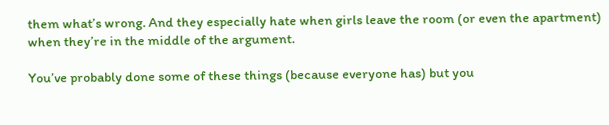them what’s wrong. And they especially hate when girls leave the room (or even the apartment) when they’re in the middle of the argument.

You’ve probably done some of these things (because everyone has) but you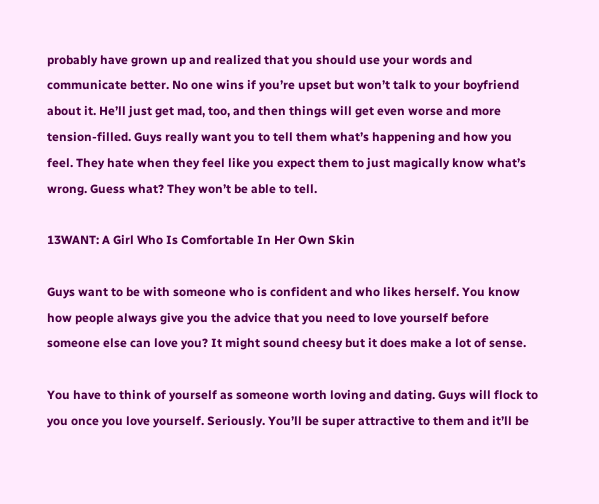probably have grown up and realized that you should use your words and communicate better. No one wins if you’re upset but won’t talk to your boyfriend about it. He’ll just get mad, too, and then things will get even worse and more tension-filled. Guys really want you to tell them what’s happening and how you feel. They hate when they feel like you expect them to just magically know what’s wrong. Guess what? They won’t be able to tell.

13WANT: A Girl Who Is Comfortable In Her Own Skin

Guys want to be with someone who is confident and who likes herself. You know how people always give you the advice that you need to love yourself before someone else can love you? It might sound cheesy but it does make a lot of sense.

You have to think of yourself as someone worth loving and dating. Guys will flock to you once you love yourself. Seriously. You’ll be super attractive to them and it’ll be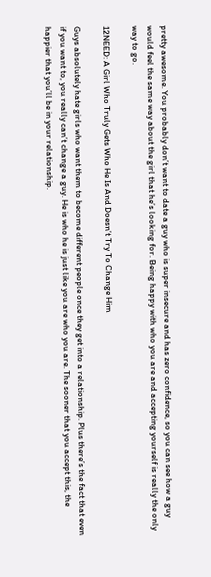pretty awesome. You probably don’t want to date a guy who is super insecure and has zero confidence, so you can see how a guy would feel the same way about the girl that he’s looking for. Being happy with who you are and accepting yourself is really the only way to go.

12NEED: A Girl Who Truly Gets Who He Is And Doesn’t Try To Change Him

Guys absolutely hate girls who want them to become different people once they get into a relationship. Plus there’s the fact that even if you want to, you really can’t change a guy. He is who he is just like you are who you are. The sooner that you accept this, the happier that you’ll be in your relationship.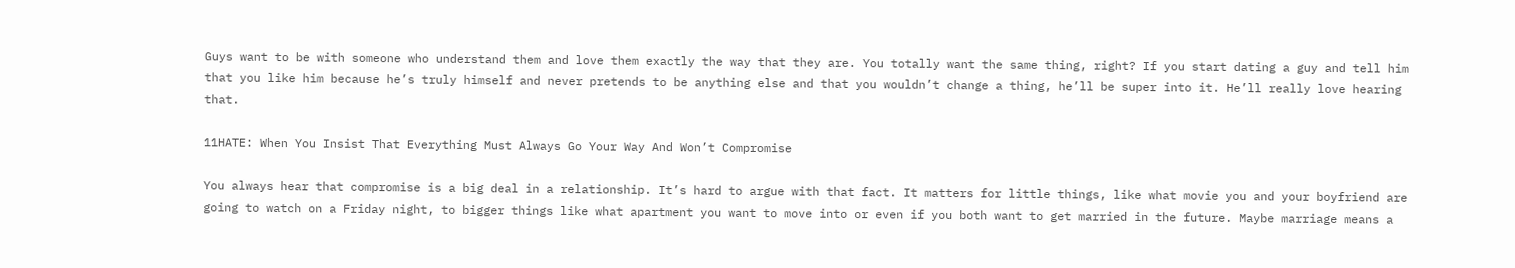Guys want to be with someone who understand them and love them exactly the way that they are. You totally want the same thing, right? If you start dating a guy and tell him that you like him because he’s truly himself and never pretends to be anything else and that you wouldn’t change a thing, he’ll be super into it. He’ll really love hearing that.

11HATE: When You Insist That Everything Must Always Go Your Way And Won’t Compromise

You always hear that compromise is a big deal in a relationship. It’s hard to argue with that fact. It matters for little things, like what movie you and your boyfriend are going to watch on a Friday night, to bigger things like what apartment you want to move into or even if you both want to get married in the future. Maybe marriage means a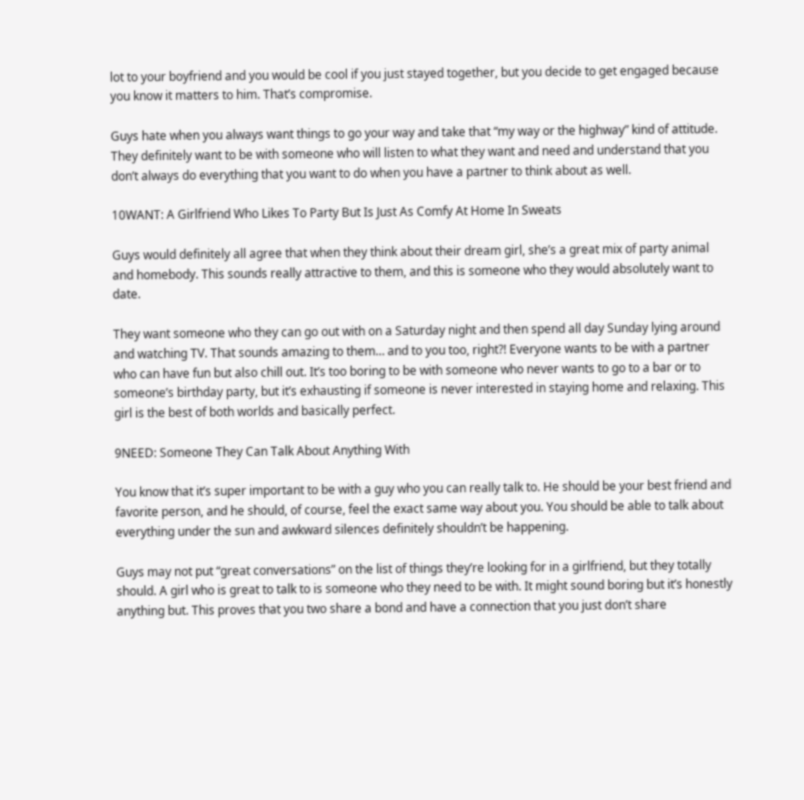lot to your boyfriend and you would be cool if you just stayed together, but you decide to get engaged because you know it matters to him. That’s compromise.

Guys hate when you always want things to go your way and take that “my way or the highway” kind of attitude. They definitely want to be with someone who will listen to what they want and need and understand that you don’t always do everything that you want to do when you have a partner to think about as well.

10WANT: A Girlfriend Who Likes To Party But Is Just As Comfy At Home In Sweats

Guys would definitely all agree that when they think about their dream girl, she’s a great mix of party animal and homebody. This sounds really attractive to them, and this is someone who they would absolutely want to date.

They want someone who they can go out with on a Saturday night and then spend all day Sunday lying around and watching TV. That sounds amazing to them… and to you too, right?! Everyone wants to be with a partner who can have fun but also chill out. It’s too boring to be with someone who never wants to go to a bar or to someone’s birthday party, but it’s exhausting if someone is never interested in staying home and relaxing. This girl is the best of both worlds and basically perfect.

9NEED: Someone They Can Talk About Anything With

You know that it’s super important to be with a guy who you can really talk to. He should be your best friend and favorite person, and he should, of course, feel the exact same way about you. You should be able to talk about everything under the sun and awkward silences definitely shouldn’t be happening.

Guys may not put “great conversations” on the list of things they’re looking for in a girlfriend, but they totally should. A girl who is great to talk to is someone who they need to be with. It might sound boring but it’s honestly anything but. This proves that you two share a bond and have a connection that you just don’t share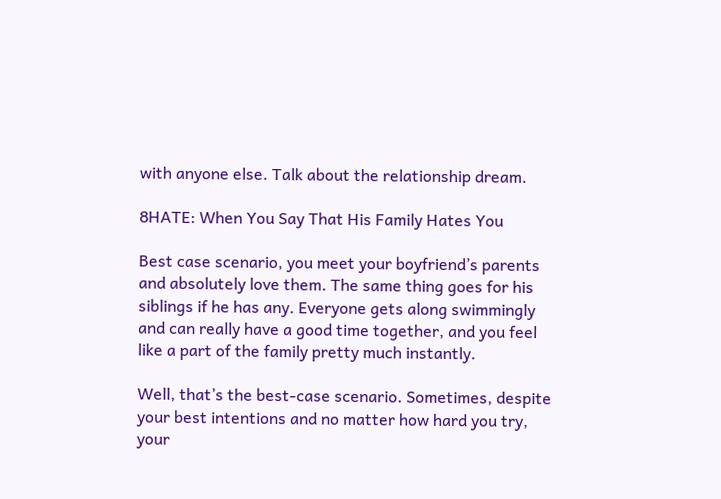with anyone else. Talk about the relationship dream.

8HATE: When You Say That His Family Hates You

Best case scenario, you meet your boyfriend’s parents and absolutely love them. The same thing goes for his siblings if he has any. Everyone gets along swimmingly and can really have a good time together, and you feel like a part of the family pretty much instantly.

Well, that’s the best-case scenario. Sometimes, despite your best intentions and no matter how hard you try, your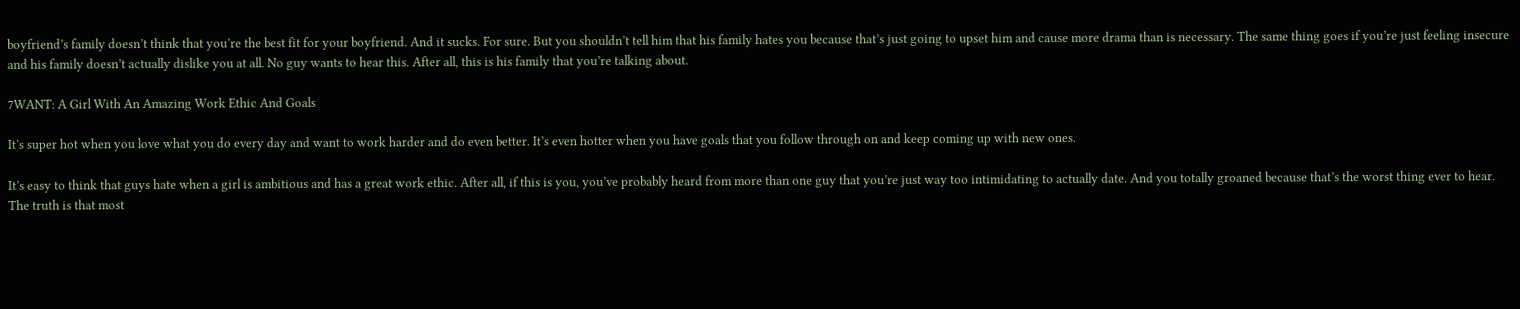boyfriend’s family doesn’t think that you’re the best fit for your boyfriend. And it sucks. For sure. But you shouldn’t tell him that his family hates you because that’s just going to upset him and cause more drama than is necessary. The same thing goes if you’re just feeling insecure and his family doesn’t actually dislike you at all. No guy wants to hear this. After all, this is his family that you’re talking about.

7WANT: A Girl With An Amazing Work Ethic And Goals

It’s super hot when you love what you do every day and want to work harder and do even better. It’s even hotter when you have goals that you follow through on and keep coming up with new ones.

It’s easy to think that guys hate when a girl is ambitious and has a great work ethic. After all, if this is you, you’ve probably heard from more than one guy that you’re just way too intimidating to actually date. And you totally groaned because that’s the worst thing ever to hear. The truth is that most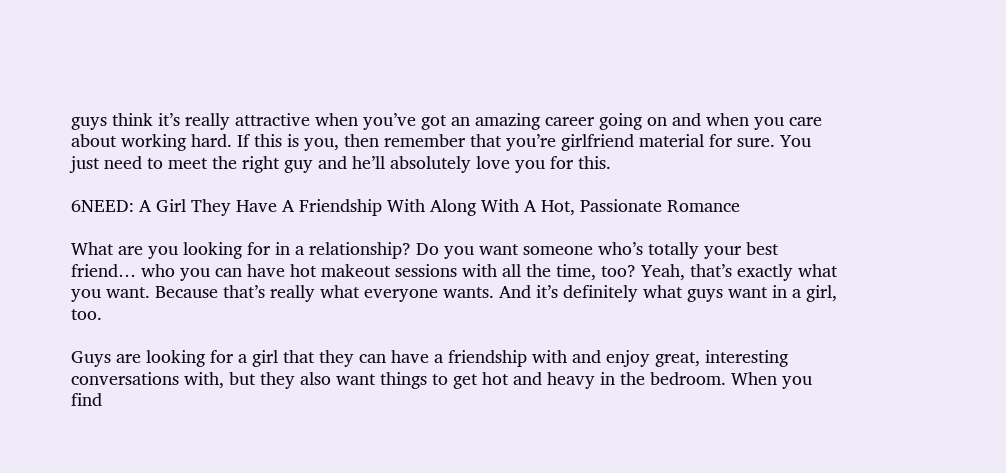guys think it’s really attractive when you’ve got an amazing career going on and when you care about working hard. If this is you, then remember that you’re girlfriend material for sure. You just need to meet the right guy and he’ll absolutely love you for this.

6NEED: A Girl They Have A Friendship With Along With A Hot, Passionate Romance

What are you looking for in a relationship? Do you want someone who’s totally your best friend… who you can have hot makeout sessions with all the time, too? Yeah, that’s exactly what you want. Because that’s really what everyone wants. And it’s definitely what guys want in a girl, too.

Guys are looking for a girl that they can have a friendship with and enjoy great, interesting conversations with, but they also want things to get hot and heavy in the bedroom. When you find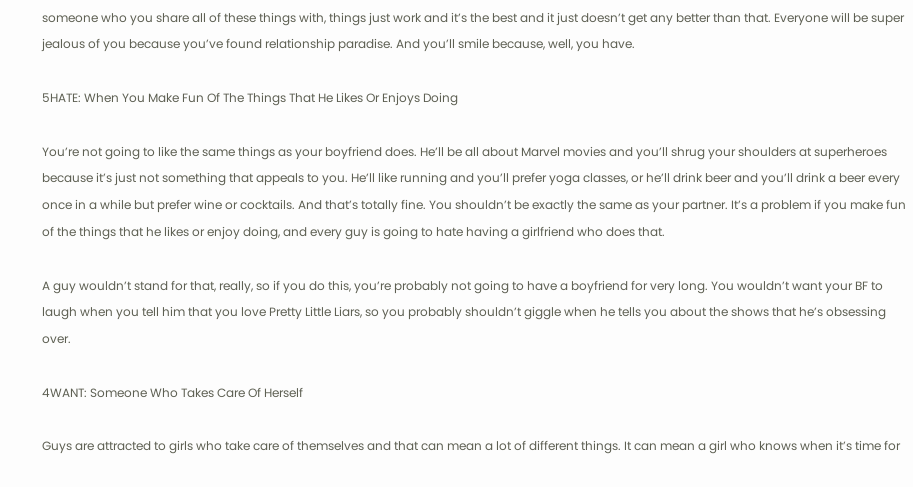someone who you share all of these things with, things just work and it’s the best and it just doesn’t get any better than that. Everyone will be super jealous of you because you’ve found relationship paradise. And you’ll smile because, well, you have.

5HATE: When You Make Fun Of The Things That He Likes Or Enjoys Doing

You’re not going to like the same things as your boyfriend does. He’ll be all about Marvel movies and you’ll shrug your shoulders at superheroes because it’s just not something that appeals to you. He’ll like running and you’ll prefer yoga classes, or he’ll drink beer and you’ll drink a beer every once in a while but prefer wine or cocktails. And that’s totally fine. You shouldn’t be exactly the same as your partner. It’s a problem if you make fun of the things that he likes or enjoy doing, and every guy is going to hate having a girlfriend who does that.

A guy wouldn’t stand for that, really, so if you do this, you’re probably not going to have a boyfriend for very long. You wouldn’t want your BF to laugh when you tell him that you love Pretty Little Liars, so you probably shouldn’t giggle when he tells you about the shows that he’s obsessing over.

4WANT: Someone Who Takes Care Of Herself

Guys are attracted to girls who take care of themselves and that can mean a lot of different things. It can mean a girl who knows when it’s time for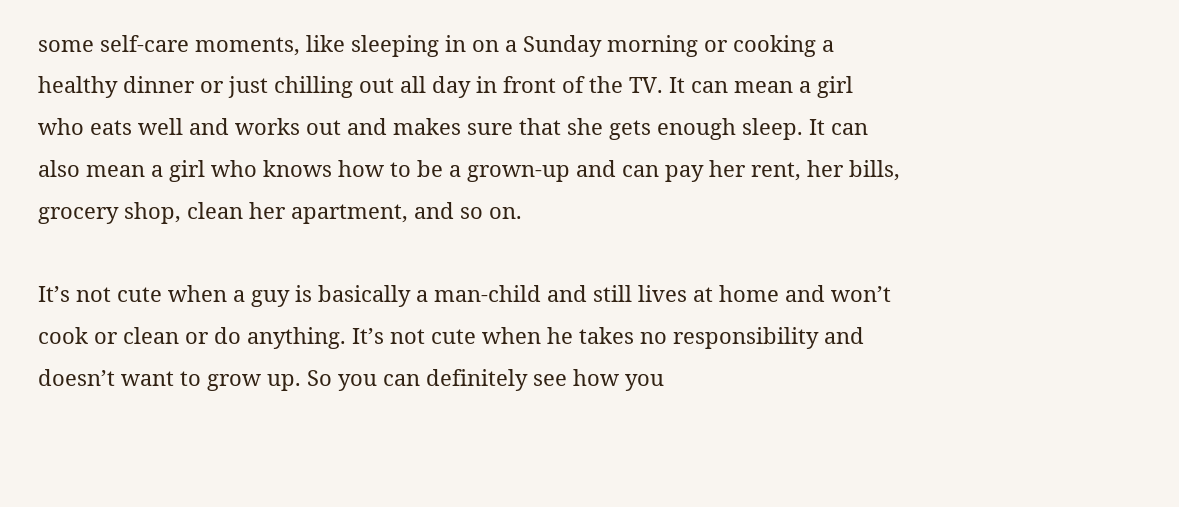some self-care moments, like sleeping in on a Sunday morning or cooking a healthy dinner or just chilling out all day in front of the TV. It can mean a girl who eats well and works out and makes sure that she gets enough sleep. It can also mean a girl who knows how to be a grown-up and can pay her rent, her bills, grocery shop, clean her apartment, and so on.

It’s not cute when a guy is basically a man-child and still lives at home and won’t cook or clean or do anything. It’s not cute when he takes no responsibility and doesn’t want to grow up. So you can definitely see how you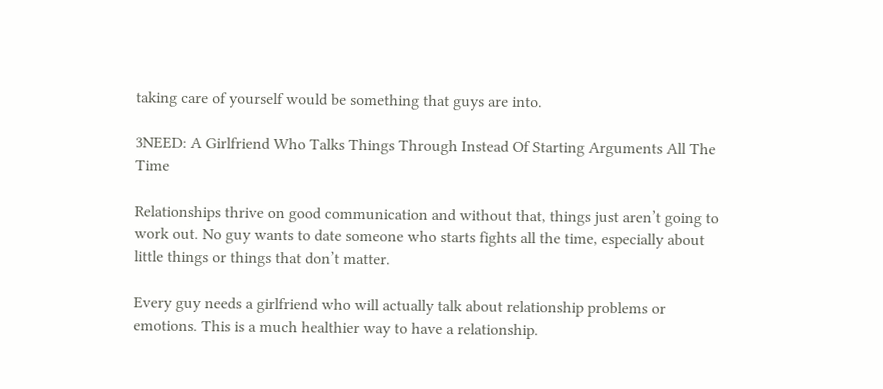taking care of yourself would be something that guys are into.

3NEED: A Girlfriend Who Talks Things Through Instead Of Starting Arguments All The Time

Relationships thrive on good communication and without that, things just aren’t going to work out. No guy wants to date someone who starts fights all the time, especially about little things or things that don’t matter.

Every guy needs a girlfriend who will actually talk about relationship problems or emotions. This is a much healthier way to have a relationship.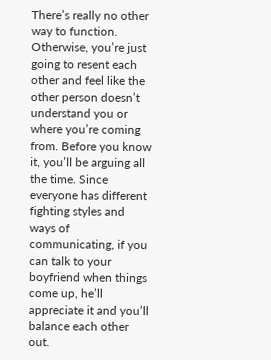There’s really no other way to function. Otherwise, you’re just going to resent each other and feel like the other person doesn’t understand you or where you’re coming from. Before you know it, you’ll be arguing all the time. Since everyone has different fighting styles and ways of communicating, if you can talk to your boyfriend when things come up, he’ll appreciate it and you’ll balance each other out.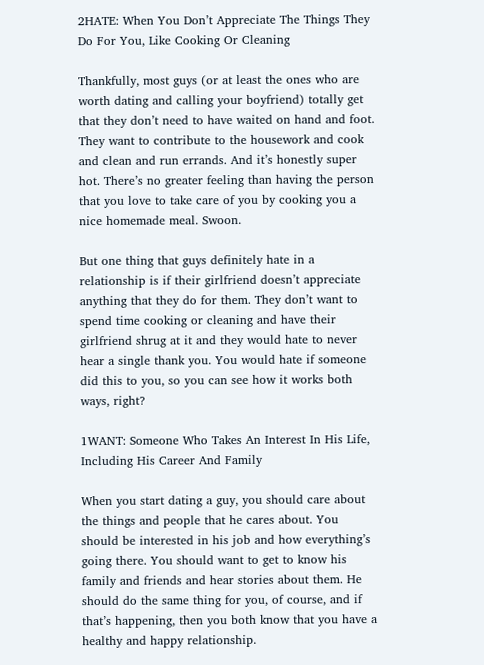2HATE: When You Don’t Appreciate The Things They Do For You, Like Cooking Or Cleaning

Thankfully, most guys (or at least the ones who are worth dating and calling your boyfriend) totally get that they don’t need to have waited on hand and foot. They want to contribute to the housework and cook and clean and run errands. And it’s honestly super hot. There’s no greater feeling than having the person that you love to take care of you by cooking you a nice homemade meal. Swoon.

But one thing that guys definitely hate in a relationship is if their girlfriend doesn’t appreciate anything that they do for them. They don’t want to spend time cooking or cleaning and have their girlfriend shrug at it and they would hate to never hear a single thank you. You would hate if someone did this to you, so you can see how it works both ways, right?

1WANT: Someone Who Takes An Interest In His Life, Including His Career And Family

When you start dating a guy, you should care about the things and people that he cares about. You should be interested in his job and how everything’s going there. You should want to get to know his family and friends and hear stories about them. He should do the same thing for you, of course, and if that’s happening, then you both know that you have a healthy and happy relationship.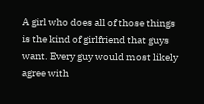A girl who does all of those things is the kind of girlfriend that guys want. Every guy would most likely agree with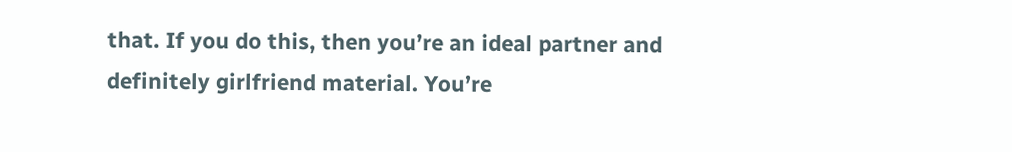that. If you do this, then you’re an ideal partner and definitely girlfriend material. You’re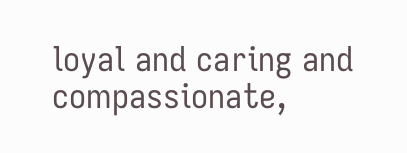loyal and caring and compassionate,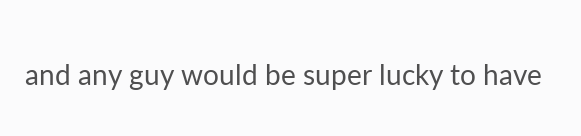and any guy would be super lucky to have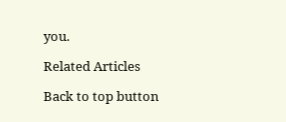you.

Related Articles

Back to top button